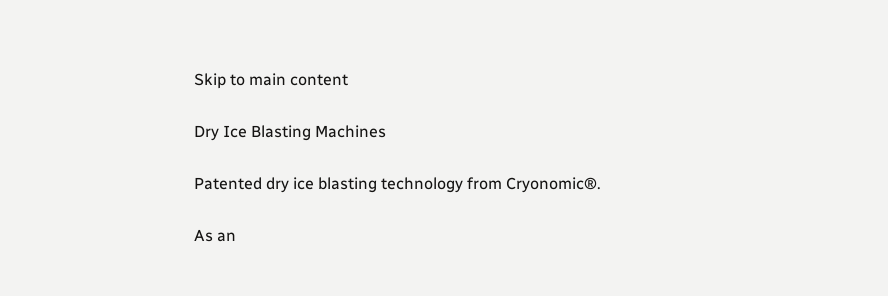Skip to main content

Dry Ice Blasting Machines

Patented dry ice blasting technology from Cryonomic®.

As an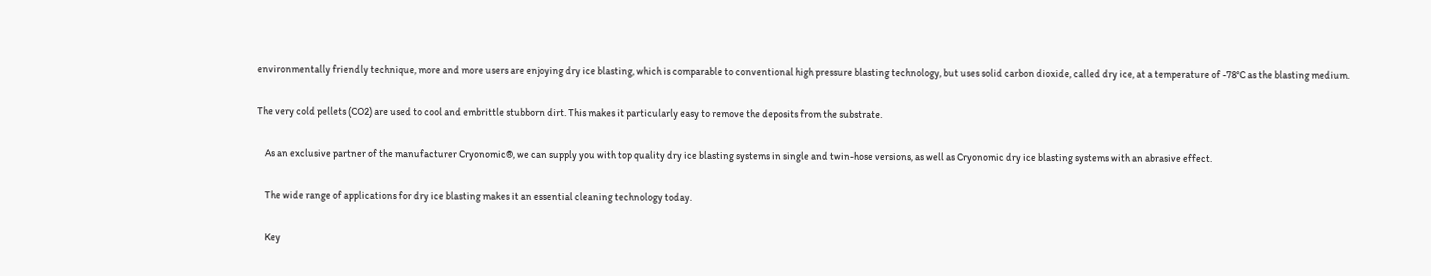environmentally friendly technique, more and more users are enjoying dry ice blasting, which is comparable to conventional high pressure blasting technology, but uses solid carbon dioxide, called dry ice, at a temperature of -78°C as the blasting medium.

The very cold pellets (CO2) are used to cool and embrittle stubborn dirt. This makes it particularly easy to remove the deposits from the substrate.

    As an exclusive partner of the manufacturer Cryonomic®, we can supply you with top quality dry ice blasting systems in single and twin-hose versions, as well as Cryonomic dry ice blasting systems with an abrasive effect.

    The wide range of applications for dry ice blasting makes it an essential cleaning technology today.

    Key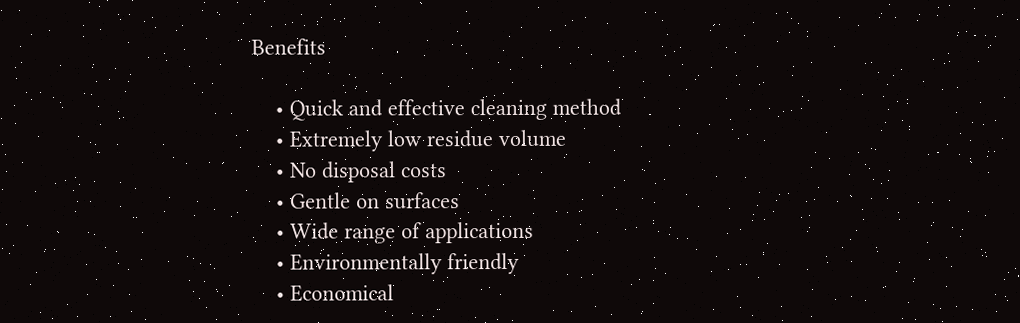Benefits

    • Quick and effective cleaning method
    • Extremely low residue volume
    • No disposal costs
    • Gentle on surfaces
    • Wide range of applications
    • Environmentally friendly
    • Economical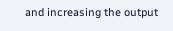and increasing the output